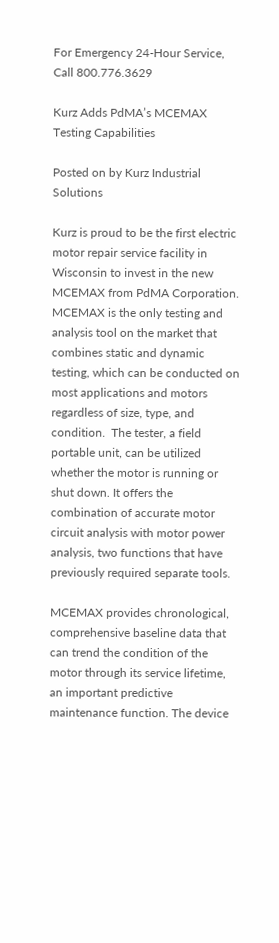For Emergency 24-Hour Service, Call 800.776.3629

Kurz Adds PdMA’s MCEMAX Testing Capabilities

Posted on by Kurz Industrial Solutions

Kurz is proud to be the first electric motor repair service facility in Wisconsin to invest in the new MCEMAX from PdMA Corporation.  MCEMAX is the only testing and analysis tool on the market that combines static and dynamic testing, which can be conducted on most applications and motors regardless of size, type, and condition.  The tester, a field portable unit, can be utilized whether the motor is running or shut down. It offers the combination of accurate motor circuit analysis with motor power analysis, two functions that have previously required separate tools.

MCEMAX provides chronological, comprehensive baseline data that can trend the condition of the motor through its service lifetime, an important predictive maintenance function. The device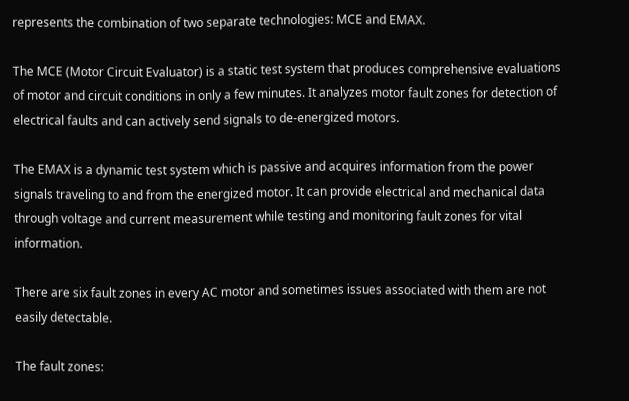represents the combination of two separate technologies: MCE and EMAX.

The MCE (Motor Circuit Evaluator) is a static test system that produces comprehensive evaluations of motor and circuit conditions in only a few minutes. It analyzes motor fault zones for detection of electrical faults and can actively send signals to de-energized motors.

The EMAX is a dynamic test system which is passive and acquires information from the power signals traveling to and from the energized motor. It can provide electrical and mechanical data through voltage and current measurement while testing and monitoring fault zones for vital information.

There are six fault zones in every AC motor and sometimes issues associated with them are not easily detectable.

The fault zones: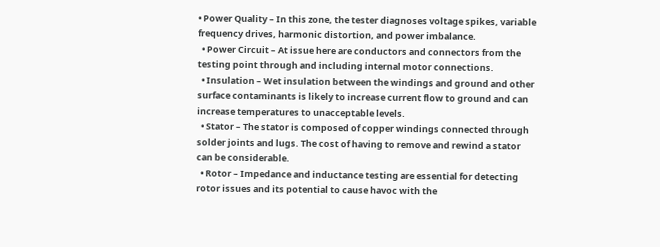• Power Quality – In this zone, the tester diagnoses voltage spikes, variable frequency drives, harmonic distortion, and power imbalance.
  • Power Circuit – At issue here are conductors and connectors from the testing point through and including internal motor connections.
  • Insulation – Wet insulation between the windings and ground and other surface contaminants is likely to increase current flow to ground and can increase temperatures to unacceptable levels.
  • Stator – The stator is composed of copper windings connected through solder joints and lugs. The cost of having to remove and rewind a stator can be considerable.
  • Rotor – Impedance and inductance testing are essential for detecting rotor issues and its potential to cause havoc with the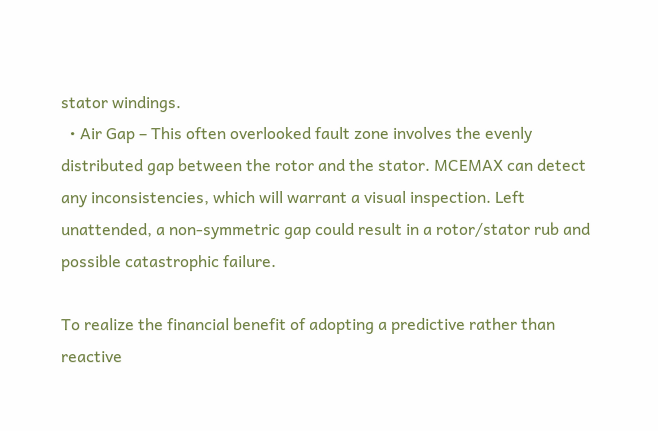stator windings.
  • Air Gap – This often overlooked fault zone involves the evenly distributed gap between the rotor and the stator. MCEMAX can detect any inconsistencies, which will warrant a visual inspection. Left unattended, a non-symmetric gap could result in a rotor/stator rub and possible catastrophic failure.

To realize the financial benefit of adopting a predictive rather than reactive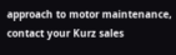approach to motor maintenance, contact your Kurz sales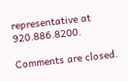representative at 920.886.8200.

Comments are closed.